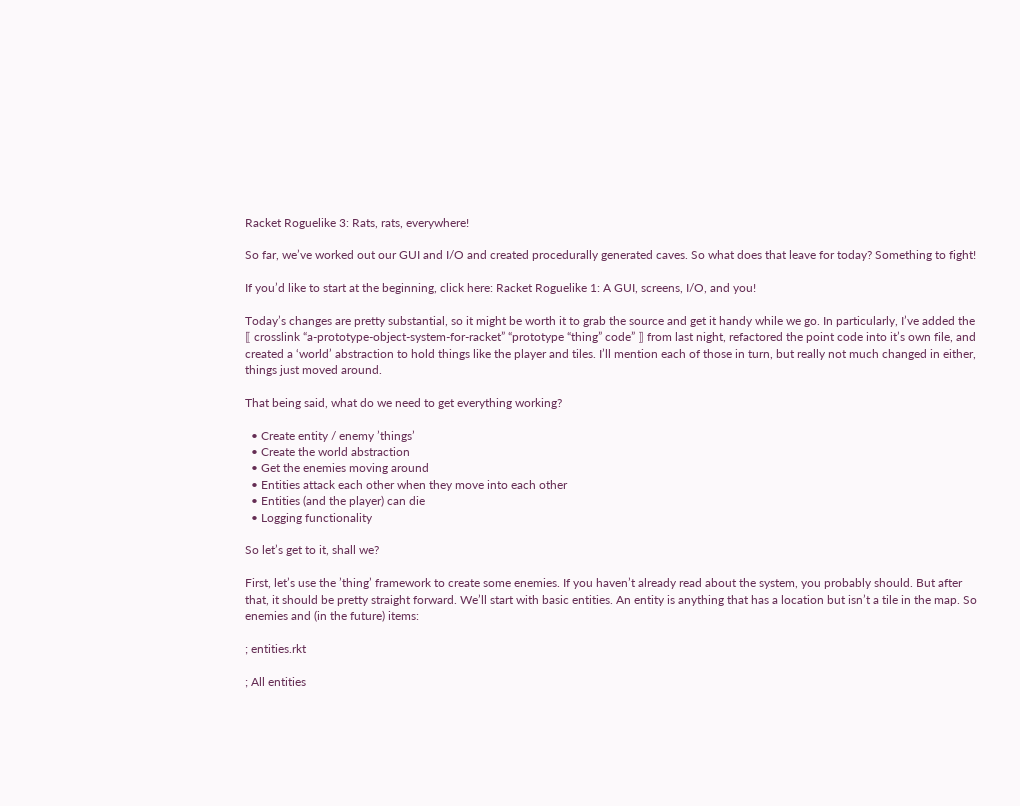Racket Roguelike 3: Rats, rats, everywhere!

So far, we’ve worked out our GUI and I/O and created procedurally generated caves. So what does that leave for today? Something to fight!

If you’d like to start at the beginning, click here: Racket Roguelike 1: A GUI, screens, I/O, and you!

Today’s changes are pretty substantial, so it might be worth it to grab the source and get it handy while we go. In particularly, I’ve added the ⟦ crosslink “a-prototype-object-system-for-racket” “prototype “thing” code” ⟧ from last night, refactored the point code into it’s own file, and created a ‘world’ abstraction to hold things like the player and tiles. I’ll mention each of those in turn, but really not much changed in either, things just moved around.

That being said, what do we need to get everything working?

  • Create entity / enemy ’things’
  • Create the world abstraction
  • Get the enemies moving around
  • Entities attack each other when they move into each other
  • Entities (and the player) can die
  • Logging functionality

So let’s get to it, shall we?

First, let’s use the ’thing’ framework to create some enemies. If you haven’t already read about the system, you probably should. But after that, it should be pretty straight forward. We’ll start with basic entities. An entity is anything that has a location but isn’t a tile in the map. So enemies and (in the future) items:

; entities.rkt

; All entities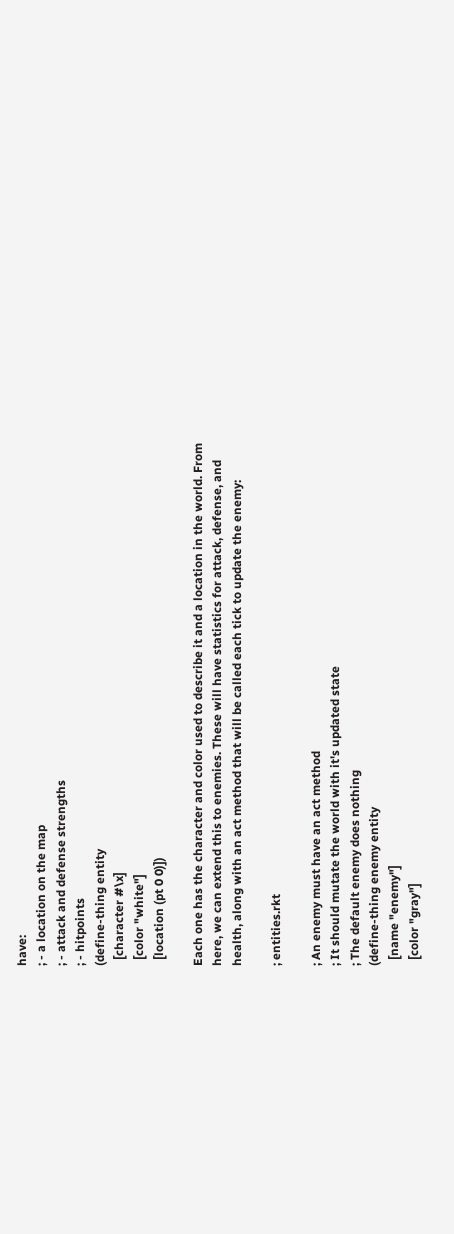have:
; - a location on the map
; - attack and defense strengths
; - hitpoints
(define-thing entity
  [character #\x]
  [color "white"]
  [location (pt 0 0)])

Each one has the character and color used to describe it and a location in the world. From here, we can extend this to enemies. These will have statistics for attack, defense, and health, along with an act method that will be called each tick to update the enemy:

; entities.rkt

; An enemy must have an act method
; It should mutate the world with it's updated state
; The default enemy does nothing
(define-thing enemy entity
  [name "enemy"]
  [color "gray"]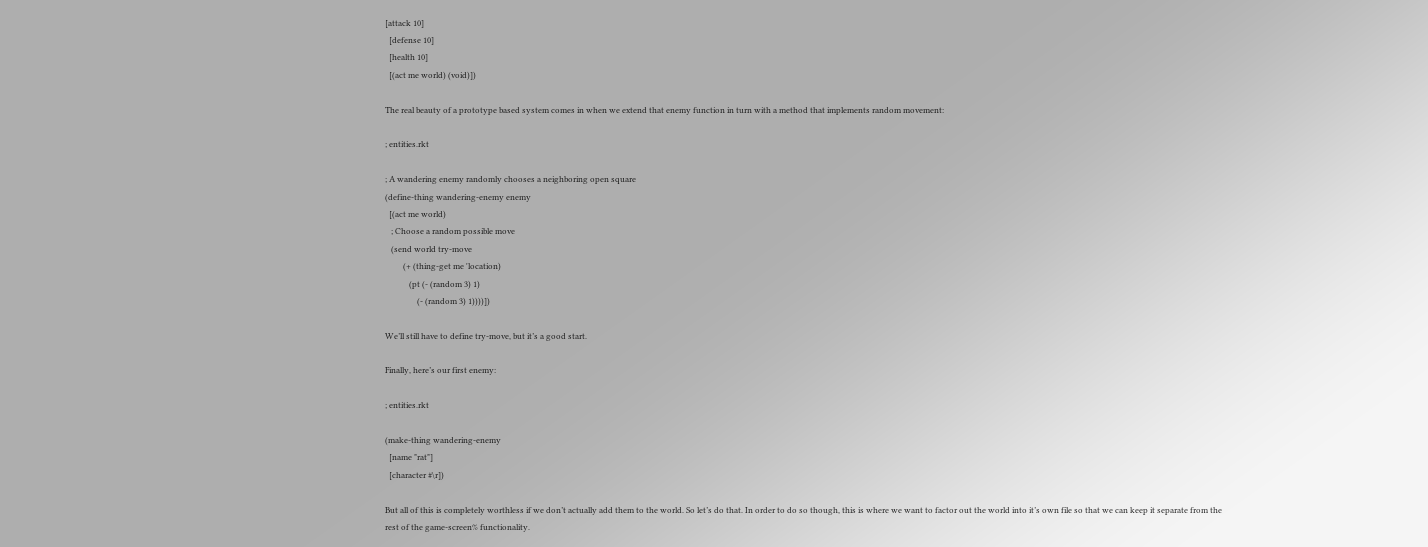[attack 10]
  [defense 10]
  [health 10]
  [(act me world) (void)])

The real beauty of a prototype based system comes in when we extend that enemy function in turn with a method that implements random movement:

; entities.rkt

; A wandering enemy randomly chooses a neighboring open square
(define-thing wandering-enemy enemy
  [(act me world)
   ; Choose a random possible move
   (send world try-move
         (+ (thing-get me 'location)
            (pt (- (random 3) 1)
                (- (random 3) 1))))])

We’ll still have to define try-move, but it’s a good start.

Finally, here’s our first enemy:

; entities.rkt

(make-thing wandering-enemy
  [name "rat"]
  [character #\r])

But all of this is completely worthless if we don’t actually add them to the world. So let’s do that. In order to do so though, this is where we want to factor out the world into it’s own file so that we can keep it separate from the rest of the game-screen% functionality.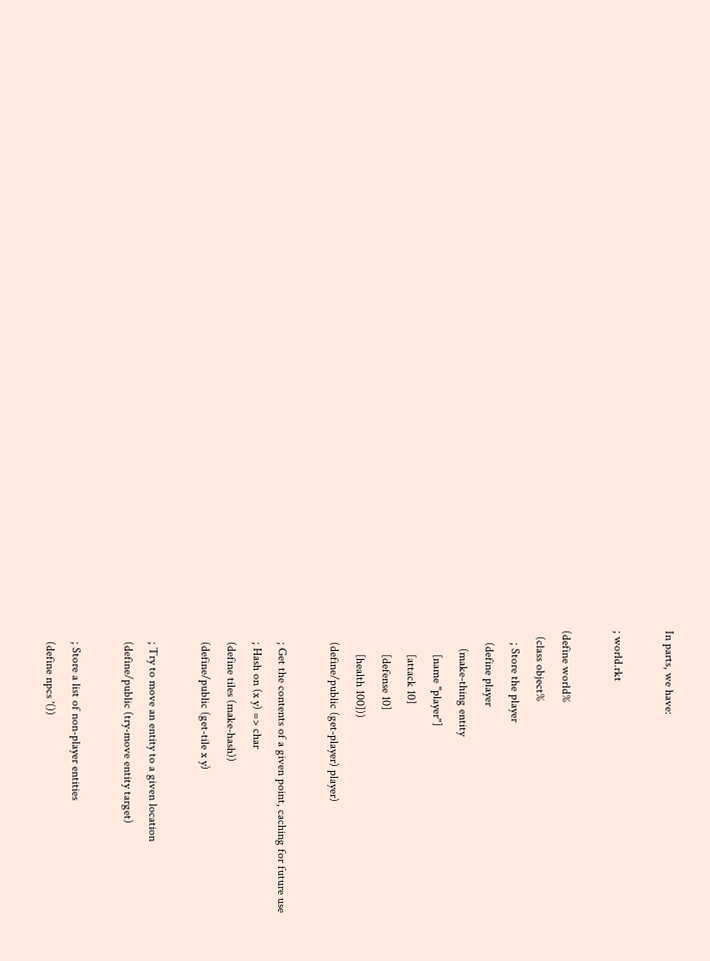In parts, we have:

; world.rkt

(define world%
  (class object%
    ; Store the player
    (define player
      (make-thing entity
        [name "player"]
        [attack 10]
        [defense 10]
        [health 100]))
    (define/public (get-player) player)

    ; Get the contents of a given point, caching for future use
    ; Hash on (x y) => char
    (define tiles (make-hash))
    (define/public (get-tile x y)

    ; Try to move an entity to a given location
    (define/public (try-move entity target)

    ; Store a list of non-player entities
    (define npcs '())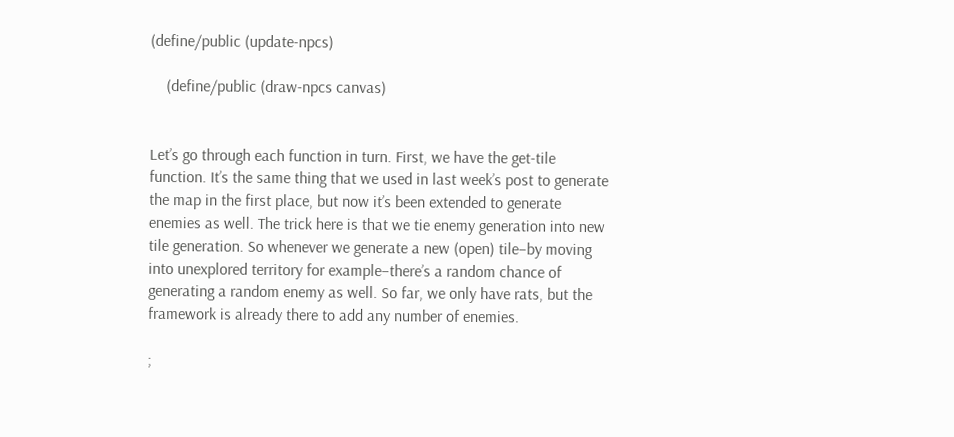(define/public (update-npcs)

    (define/public (draw-npcs canvas)


Let’s go through each function in turn. First, we have the get-tile function. It’s the same thing that we used in last week’s post to generate the map in the first place, but now it’s been extended to generate enemies as well. The trick here is that we tie enemy generation into new tile generation. So whenever we generate a new (open) tile–by moving into unexplored territory for example–there’s a random chance of generating a random enemy as well. So far, we only have rats, but the framework is already there to add any number of enemies.

;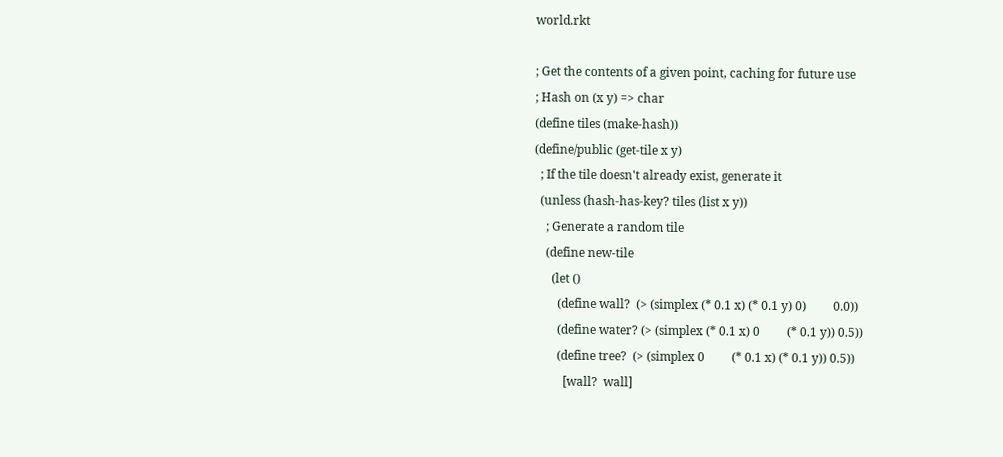world.rkt

; Get the contents of a given point, caching for future use
; Hash on (x y) => char
(define tiles (make-hash))
(define/public (get-tile x y)
  ; If the tile doesn't already exist, generate it
  (unless (hash-has-key? tiles (list x y))
    ; Generate a random tile
    (define new-tile
      (let ()
        (define wall?  (> (simplex (* 0.1 x) (* 0.1 y) 0)         0.0))
        (define water? (> (simplex (* 0.1 x) 0         (* 0.1 y)) 0.5))
        (define tree?  (> (simplex 0         (* 0.1 x) (* 0.1 y)) 0.5))
          [wall?  wall]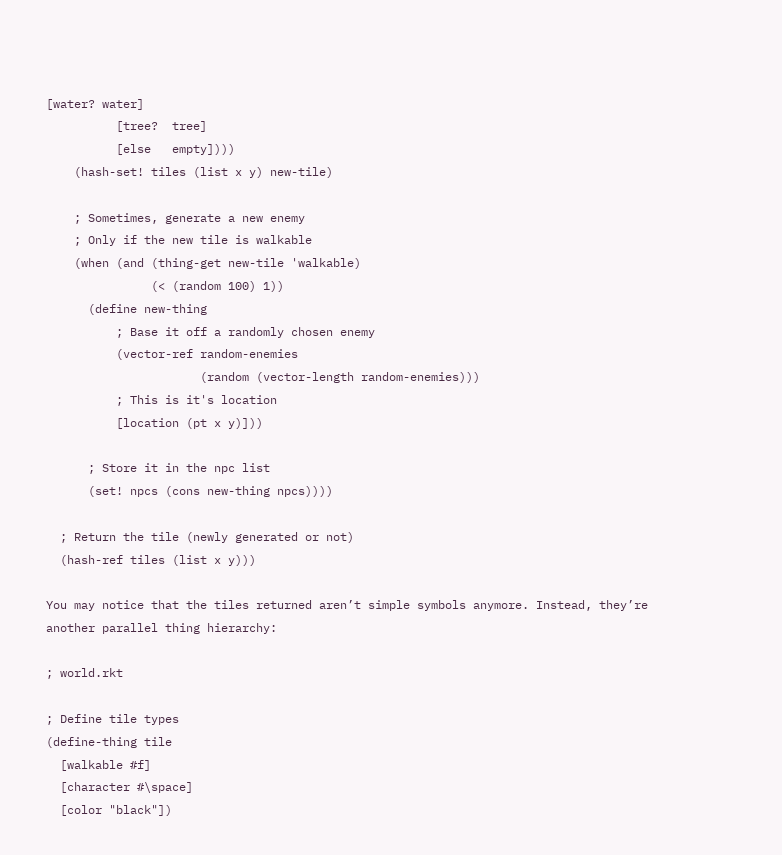[water? water]
          [tree?  tree]
          [else   empty])))
    (hash-set! tiles (list x y) new-tile)

    ; Sometimes, generate a new enemy
    ; Only if the new tile is walkable
    (when (and (thing-get new-tile 'walkable)
               (< (random 100) 1))
      (define new-thing
          ; Base it off a randomly chosen enemy
          (vector-ref random-enemies
                      (random (vector-length random-enemies)))
          ; This is it's location
          [location (pt x y)]))

      ; Store it in the npc list
      (set! npcs (cons new-thing npcs))))

  ; Return the tile (newly generated or not)
  (hash-ref tiles (list x y)))

You may notice that the tiles returned aren’t simple symbols anymore. Instead, they’re another parallel thing hierarchy:

; world.rkt

; Define tile types
(define-thing tile
  [walkable #f]
  [character #\space]
  [color "black"])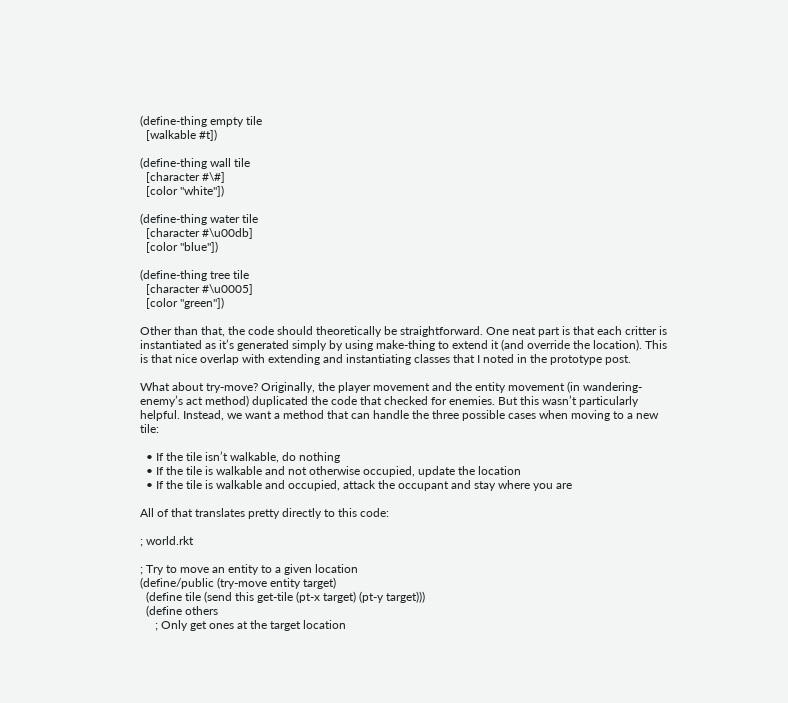(define-thing empty tile
  [walkable #t])

(define-thing wall tile
  [character #\#]
  [color "white"])

(define-thing water tile
  [character #\u00db]
  [color "blue"])

(define-thing tree tile
  [character #\u0005]
  [color "green"])

Other than that, the code should theoretically be straightforward. One neat part is that each critter is instantiated as it’s generated simply by using make-thing to extend it (and override the location). This is that nice overlap with extending and instantiating classes that I noted in the prototype post.

What about try-move? Originally, the player movement and the entity movement (in wandering-enemy’s act method) duplicated the code that checked for enemies. But this wasn’t particularly helpful. Instead, we want a method that can handle the three possible cases when moving to a new tile:

  • If the tile isn’t walkable, do nothing
  • If the tile is walkable and not otherwise occupied, update the location
  • If the tile is walkable and occupied, attack the occupant and stay where you are

All of that translates pretty directly to this code:

; world.rkt

; Try to move an entity to a given location
(define/public (try-move entity target)
  (define tile (send this get-tile (pt-x target) (pt-y target)))
  (define others
     ; Only get ones at the target location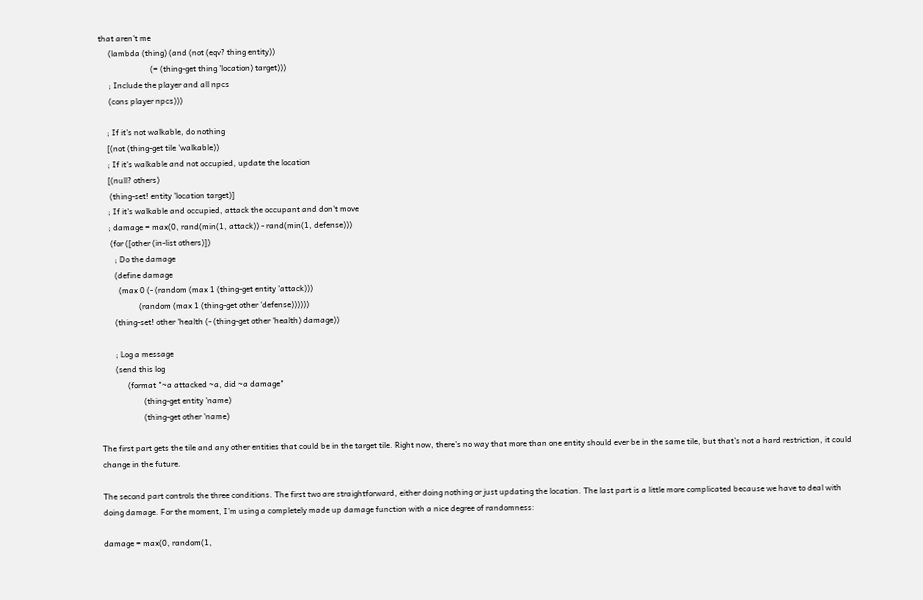that aren't me
     (lambda (thing) (and (not (eqv? thing entity))
                          (= (thing-get thing 'location) target)))
     ; Include the player and all npcs
     (cons player npcs)))

    ; If it's not walkable, do nothing
    [(not (thing-get tile 'walkable))
    ; If it's walkable and not occupied, update the location
    [(null? others)
     (thing-set! entity 'location target)]
    ; If it's walkable and occupied, attack the occupant and don't move
    ; damage = max(0, rand(min(1, attack)) - rand(min(1, defense)))
     (for ([other (in-list others)])
       ; Do the damage
       (define damage
         (max 0 (- (random (max 1 (thing-get entity 'attack)))
                   (random (max 1 (thing-get other 'defense))))))
       (thing-set! other 'health (- (thing-get other 'health) damage))

       ; Log a message
       (send this log
             (format "~a attacked ~a, did ~a damage"
                     (thing-get entity 'name)
                     (thing-get other 'name)

The first part gets the tile and any other entities that could be in the target tile. Right now, there’s no way that more than one entity should ever be in the same tile, but that’s not a hard restriction, it could change in the future.

The second part controls the three conditions. The first two are straightforward, either doing nothing or just updating the location. The last part is a little more complicated because we have to deal with doing damage. For the moment, I’m using a completely made up damage function with a nice degree of randomness:

damage = max(0, random(1,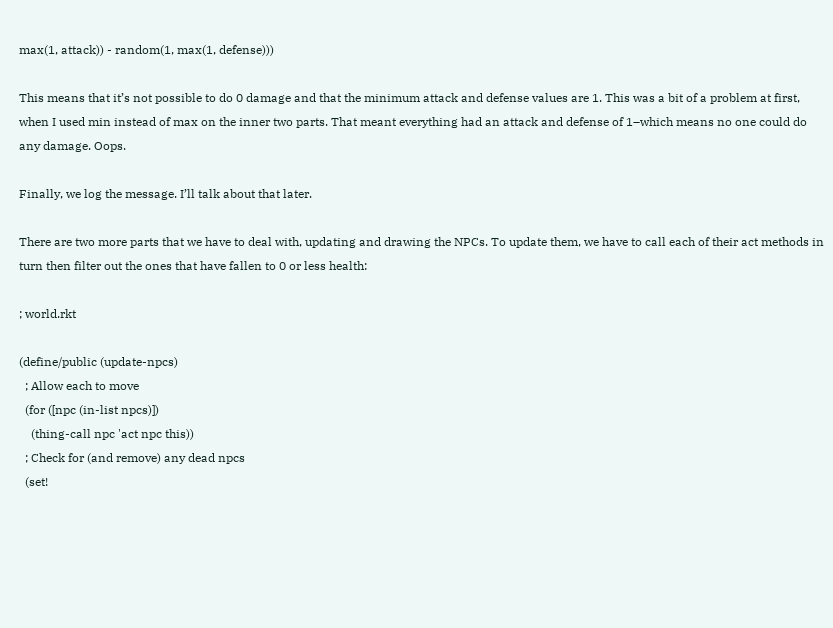max(1, attack)) - random(1, max(1, defense)))

This means that it’s not possible to do 0 damage and that the minimum attack and defense values are 1. This was a bit of a problem at first, when I used min instead of max on the inner two parts. That meant everything had an attack and defense of 1–which means no one could do any damage. Oops.

Finally, we log the message. I’ll talk about that later.

There are two more parts that we have to deal with, updating and drawing the NPCs. To update them, we have to call each of their act methods in turn then filter out the ones that have fallen to 0 or less health:

; world.rkt

(define/public (update-npcs)
  ; Allow each to move
  (for ([npc (in-list npcs)])
    (thing-call npc 'act npc this))
  ; Check for (and remove) any dead npcs
  (set!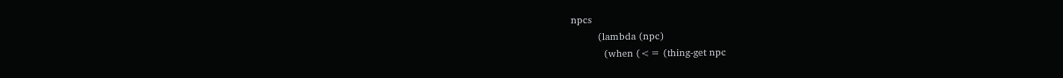npcs
         (lambda (npc)
           (when (<= (thing-get npc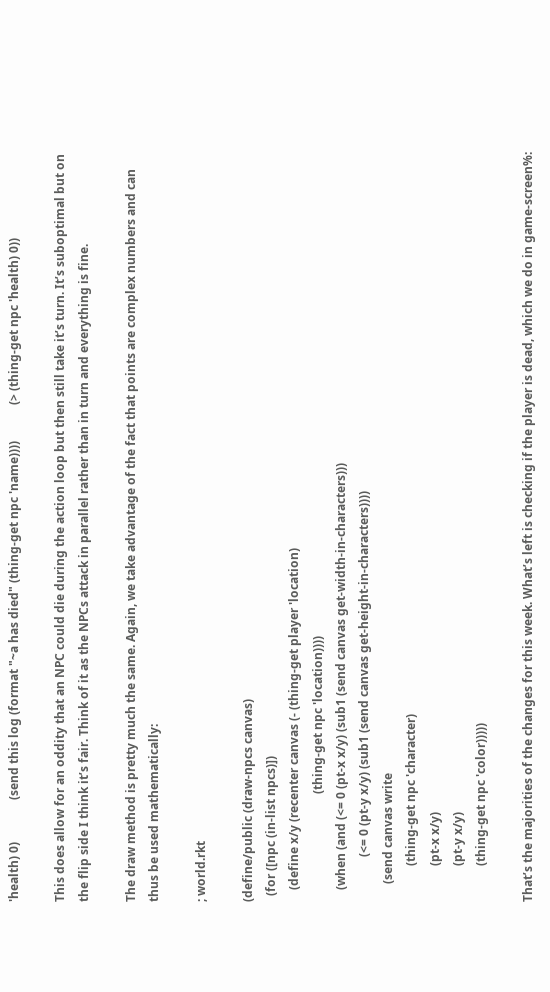'health) 0)              (send this log (format "~a has died" (thing-get npc 'name))))            (> (thing-get npc 'health) 0))

This does allow for an oddity that an NPC could die during the action loop but then still take it’s turn. It’s suboptimal but on the flip side I think it’s fair. Think of it as the NPCs attack in parallel rather than in turn and everything is fine.

The draw method is pretty much the same. Again, we take advantage of the fact that points are complex numbers and can thus be used mathematically:

; world.rkt

(define/public (draw-npcs canvas)
  (for ([npc (in-list npcs)])
    (define x/y (recenter canvas (- (thing-get player 'location)
                                    (thing-get npc 'location))))
    (when (and (<= 0 (pt-x x/y) (sub1 (send canvas get-width-in-characters)))
               (<= 0 (pt-y x/y) (sub1 (send canvas get-height-in-characters))))
      (send canvas write
            (thing-get npc 'character)
            (pt-x x/y)
            (pt-y x/y)
            (thing-get npc 'color)))))

That’s the majorities of the changes for this week. What’s left is checking if the player is dead, which we do in game-screen%: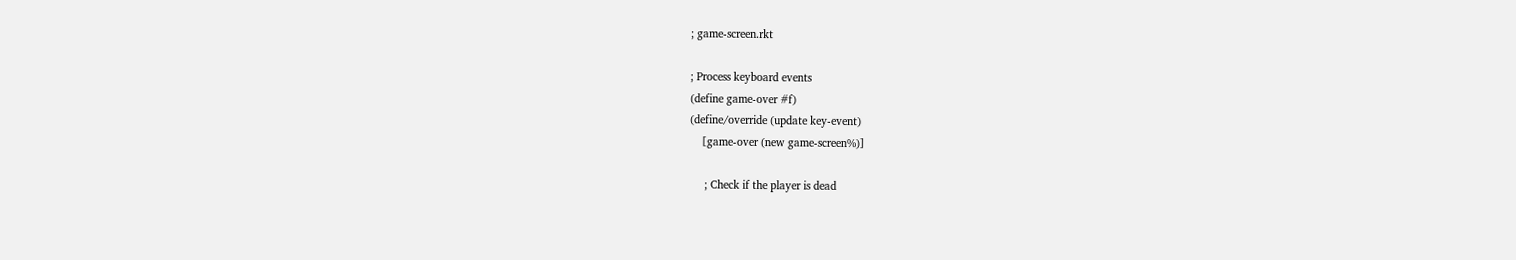; game-screen.rkt

; Process keyboard events
(define game-over #f)
(define/override (update key-event)
    [game-over (new game-screen%)]

     ; Check if the player is dead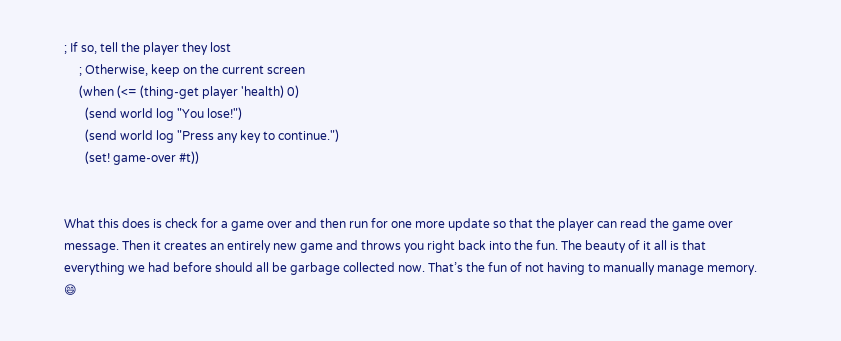; If so, tell the player they lost
     ; Otherwise, keep on the current screen
     (when (<= (thing-get player 'health) 0)
       (send world log "You lose!")
       (send world log "Press any key to continue.")
       (set! game-over #t))


What this does is check for a game over and then run for one more update so that the player can read the game over message. Then it creates an entirely new game and throws you right back into the fun. The beauty of it all is that everything we had before should all be garbage collected now. That’s the fun of not having to manually manage memory. 😄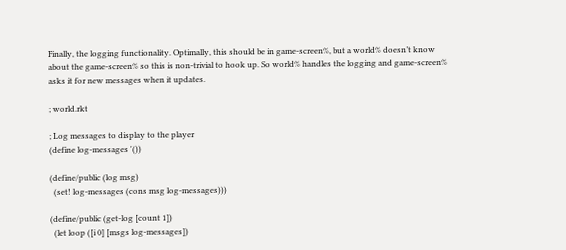Finally, the logging functionality. Optimally, this should be in game-screen%, but a world% doesn’t know about the game-screen% so this is non-trivial to hook up. So world% handles the logging and game-screen% asks it for new messages when it updates.

; world.rkt

; Log messages to display to the player
(define log-messages '())

(define/public (log msg)
  (set! log-messages (cons msg log-messages)))

(define/public (get-log [count 1])
  (let loop ([i 0] [msgs log-messages])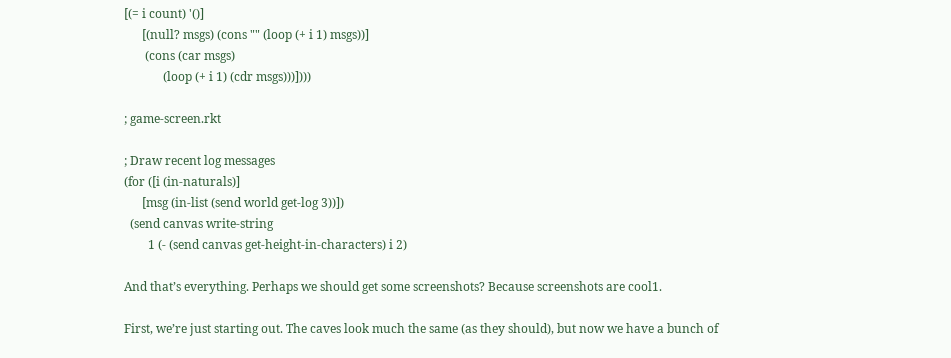[(= i count) '()]
      [(null? msgs) (cons "" (loop (+ i 1) msgs))]
       (cons (car msgs)
             (loop (+ i 1) (cdr msgs)))])))

; game-screen.rkt

; Draw recent log messages
(for ([i (in-naturals)]
      [msg (in-list (send world get-log 3))])
  (send canvas write-string
        1 (- (send canvas get-height-in-characters) i 2)

And that’s everything. Perhaps we should get some screenshots? Because screenshots are cool1.

First, we’re just starting out. The caves look much the same (as they should), but now we have a bunch of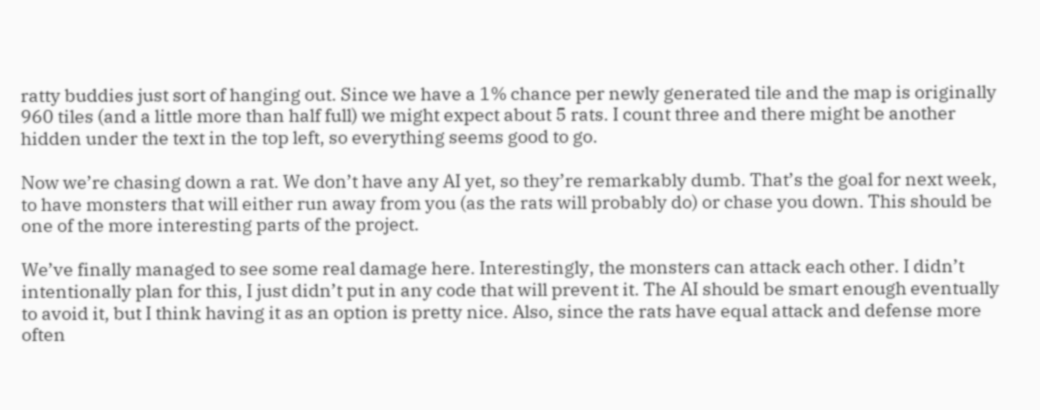ratty buddies just sort of hanging out. Since we have a 1% chance per newly generated tile and the map is originally 960 tiles (and a little more than half full) we might expect about 5 rats. I count three and there might be another hidden under the text in the top left, so everything seems good to go.

Now we’re chasing down a rat. We don’t have any AI yet, so they’re remarkably dumb. That’s the goal for next week, to have monsters that will either run away from you (as the rats will probably do) or chase you down. This should be one of the more interesting parts of the project.

We’ve finally managed to see some real damage here. Interestingly, the monsters can attack each other. I didn’t intentionally plan for this, I just didn’t put in any code that will prevent it. The AI should be smart enough eventually to avoid it, but I think having it as an option is pretty nice. Also, since the rats have equal attack and defense more often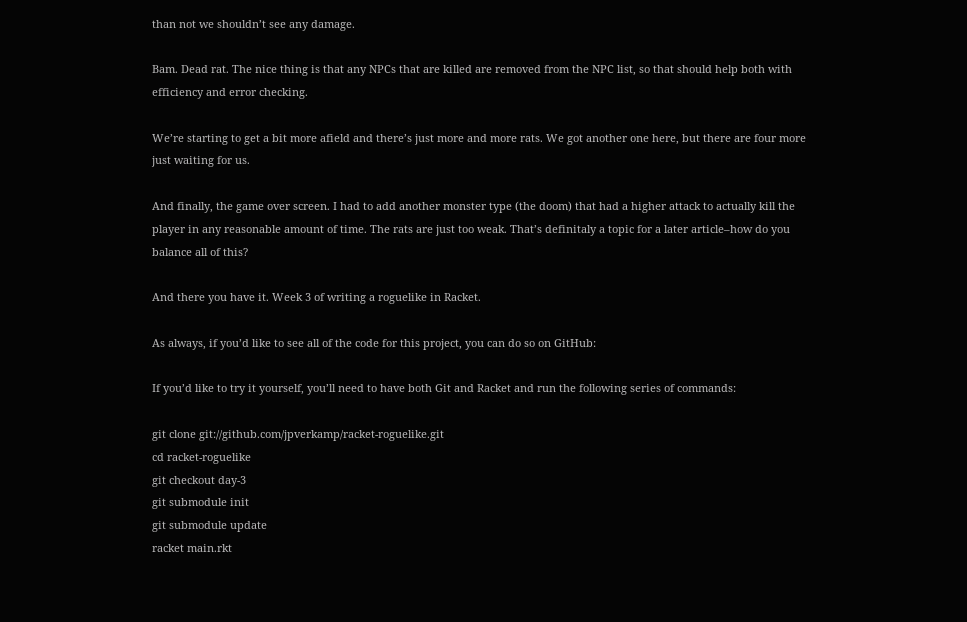than not we shouldn’t see any damage.

Bam. Dead rat. The nice thing is that any NPCs that are killed are removed from the NPC list, so that should help both with efficiency and error checking.

We’re starting to get a bit more afield and there’s just more and more rats. We got another one here, but there are four more just waiting for us.

And finally, the game over screen. I had to add another monster type (the doom) that had a higher attack to actually kill the player in any reasonable amount of time. The rats are just too weak. That’s definitaly a topic for a later article–how do you balance all of this?

And there you have it. Week 3 of writing a roguelike in Racket.

As always, if you’d like to see all of the code for this project, you can do so on GitHub:

If you’d like to try it yourself, you’ll need to have both Git and Racket and run the following series of commands:

git clone git://github.com/jpverkamp/racket-roguelike.git
cd racket-roguelike
git checkout day-3
git submodule init
git submodule update
racket main.rkt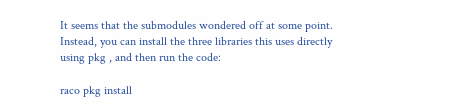It seems that the submodules wondered off at some point. Instead, you can install the three libraries this uses directly using pkg , and then run the code:

raco pkg install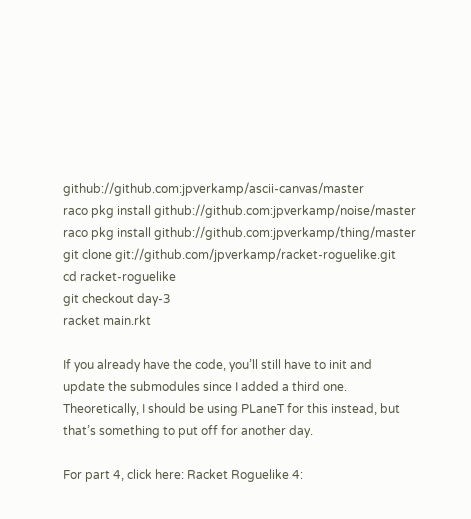github://github.com:jpverkamp/ascii-canvas/master
raco pkg install github://github.com:jpverkamp/noise/master
raco pkg install github://github.com:jpverkamp/thing/master
git clone git://github.com/jpverkamp/racket-roguelike.git
cd racket-roguelike
git checkout day-3
racket main.rkt

If you already have the code, you’ll still have to init and update the submodules since I added a third one. Theoretically, I should be using PLaneT for this instead, but that’s something to put off for another day.

For part 4, click here: Racket Roguelike 4: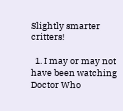Slightly smarter critters!

  1. I may or may not have been watching Doctor Who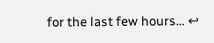for the last few hours… ↩